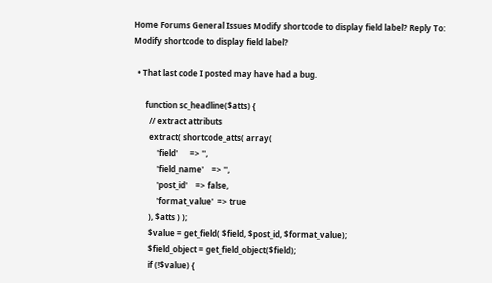Home Forums General Issues Modify shortcode to display field label? Reply To: Modify shortcode to display field label?

  • That last code I posted may have had a bug.

      function sc_headline($atts) {
        // extract attributs
        extract( shortcode_atts( array(
            'field'      => '',
            'field_name'    => '',
            'post_id'    => false,
            'format_value'  => true
        ), $atts ) );
        $value = get_field( $field, $post_id, $format_value);
        $field_object = get_field_object($field);
        if (!$value) {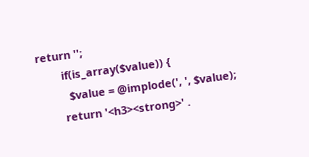return '';
        if(is_array($value)) {
          $value = @implode(', ', $value);
        return '<h3><strong>' .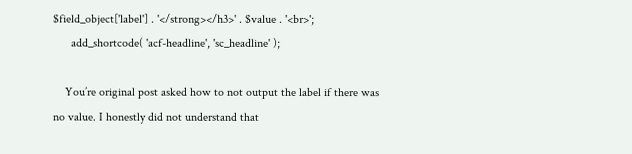$field_object['label'] . '</strong></h3>' . $value . '<br>';
      add_shortcode( 'acf-headline', 'sc_headline' );

    You’re original post asked how to not output the label if there was no value. I honestly did not understand that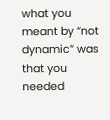what you meant by “not dynamic” was that you needed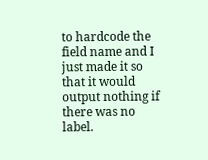to hardcode the field name and I just made it so that it would output nothing if there was no label.